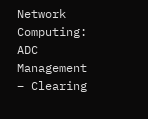Network Computing: ADC Management – Clearing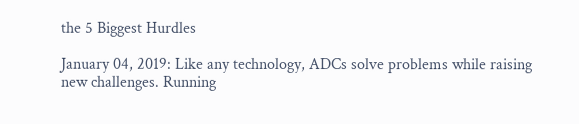the 5 Biggest Hurdles

January 04, 2019: Like any technology, ADCs solve problems while raising new challenges. Running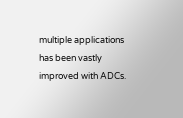multiple applications has been vastly improved with ADCs.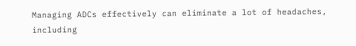Managing ADCs effectively can eliminate a lot of headaches, including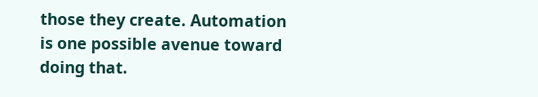those they create. Automation is one possible avenue toward doing that.